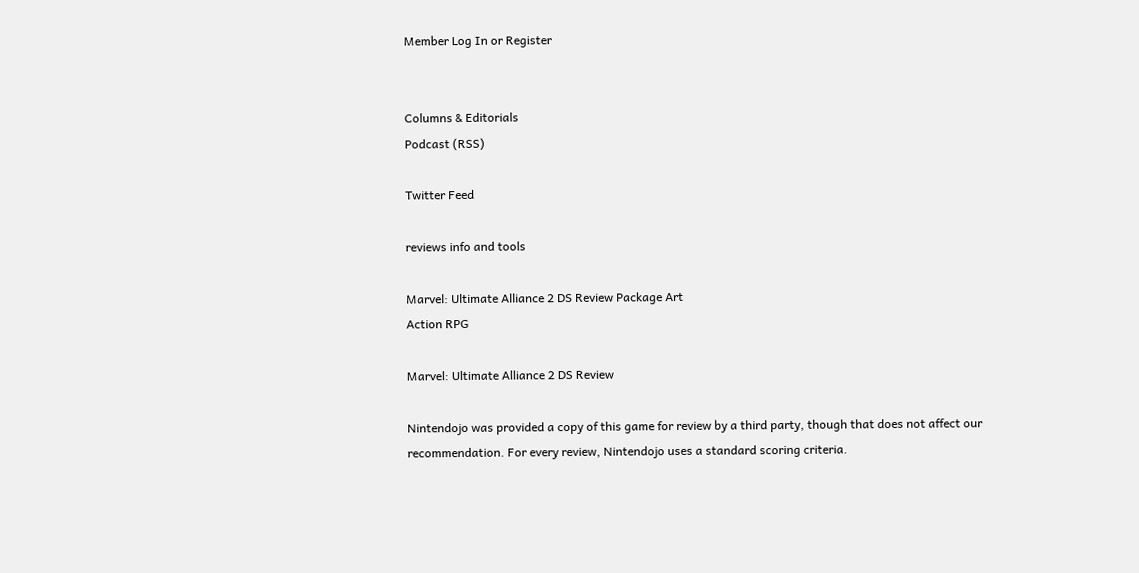Member Log In or Register


Columns & Editorials
Podcast (RSS)

Twitter Feed

reviews info and tools

Marvel: Ultimate Alliance 2 DS Review Package Art
Action RPG

Marvel: Ultimate Alliance 2 DS Review

Nintendojo was provided a copy of this game for review by a third party, though that does not affect our recommendation. For every review, Nintendojo uses a standard scoring criteria.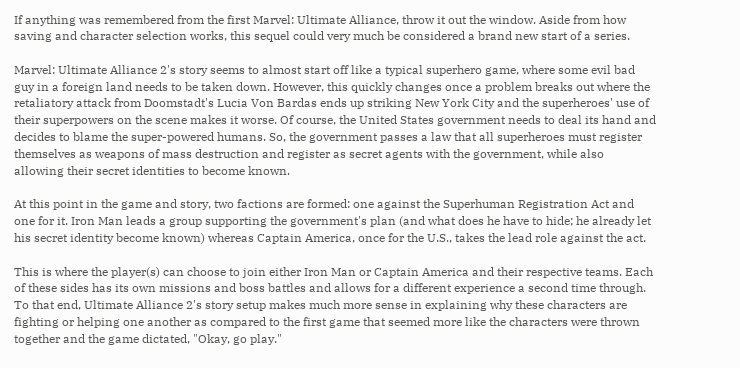If anything was remembered from the first Marvel: Ultimate Alliance, throw it out the window. Aside from how saving and character selection works, this sequel could very much be considered a brand new start of a series.

Marvel: Ultimate Alliance 2's story seems to almost start off like a typical superhero game, where some evil bad guy in a foreign land needs to be taken down. However, this quickly changes once a problem breaks out where the retaliatory attack from Doomstadt's Lucia Von Bardas ends up striking New York City and the superheroes' use of their superpowers on the scene makes it worse. Of course, the United States government needs to deal its hand and decides to blame the super-powered humans. So, the government passes a law that all superheroes must register themselves as weapons of mass destruction and register as secret agents with the government, while also allowing their secret identities to become known.

At this point in the game and story, two factions are formed: one against the Superhuman Registration Act and one for it. Iron Man leads a group supporting the government's plan (and what does he have to hide; he already let his secret identity become known) whereas Captain America, once for the U.S., takes the lead role against the act.

This is where the player(s) can choose to join either Iron Man or Captain America and their respective teams. Each of these sides has its own missions and boss battles and allows for a different experience a second time through. To that end, Ultimate Alliance 2's story setup makes much more sense in explaining why these characters are fighting or helping one another as compared to the first game that seemed more like the characters were thrown together and the game dictated, "Okay, go play."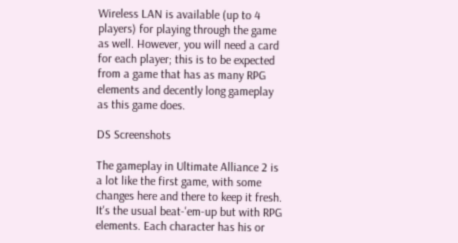Wireless LAN is available (up to 4 players) for playing through the game as well. However, you will need a card for each player; this is to be expected from a game that has as many RPG elements and decently long gameplay as this game does.

DS Screenshots

The gameplay in Ultimate Alliance 2 is a lot like the first game, with some changes here and there to keep it fresh. It's the usual beat-'em-up but with RPG elements. Each character has his or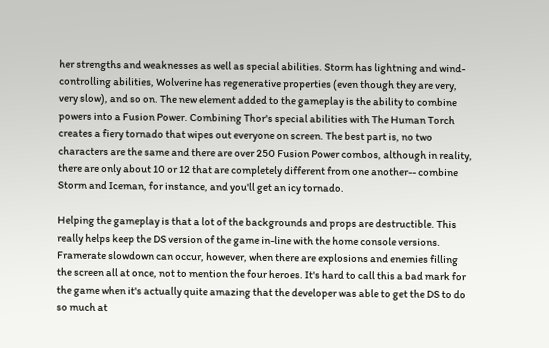her strengths and weaknesses as well as special abilities. Storm has lightning and wind-controlling abilities, Wolverine has regenerative properties (even though they are very, very slow), and so on. The new element added to the gameplay is the ability to combine powers into a Fusion Power. Combining Thor's special abilities with The Human Torch creates a fiery tornado that wipes out everyone on screen. The best part is, no two characters are the same and there are over 250 Fusion Power combos, although in reality, there are only about 10 or 12 that are completely different from one another-- combine Storm and Iceman, for instance, and you'll get an icy tornado.

Helping the gameplay is that a lot of the backgrounds and props are destructible. This really helps keep the DS version of the game in-line with the home console versions. Framerate slowdown can occur, however, when there are explosions and enemies filling the screen all at once, not to mention the four heroes. It's hard to call this a bad mark for the game when it's actually quite amazing that the developer was able to get the DS to do so much at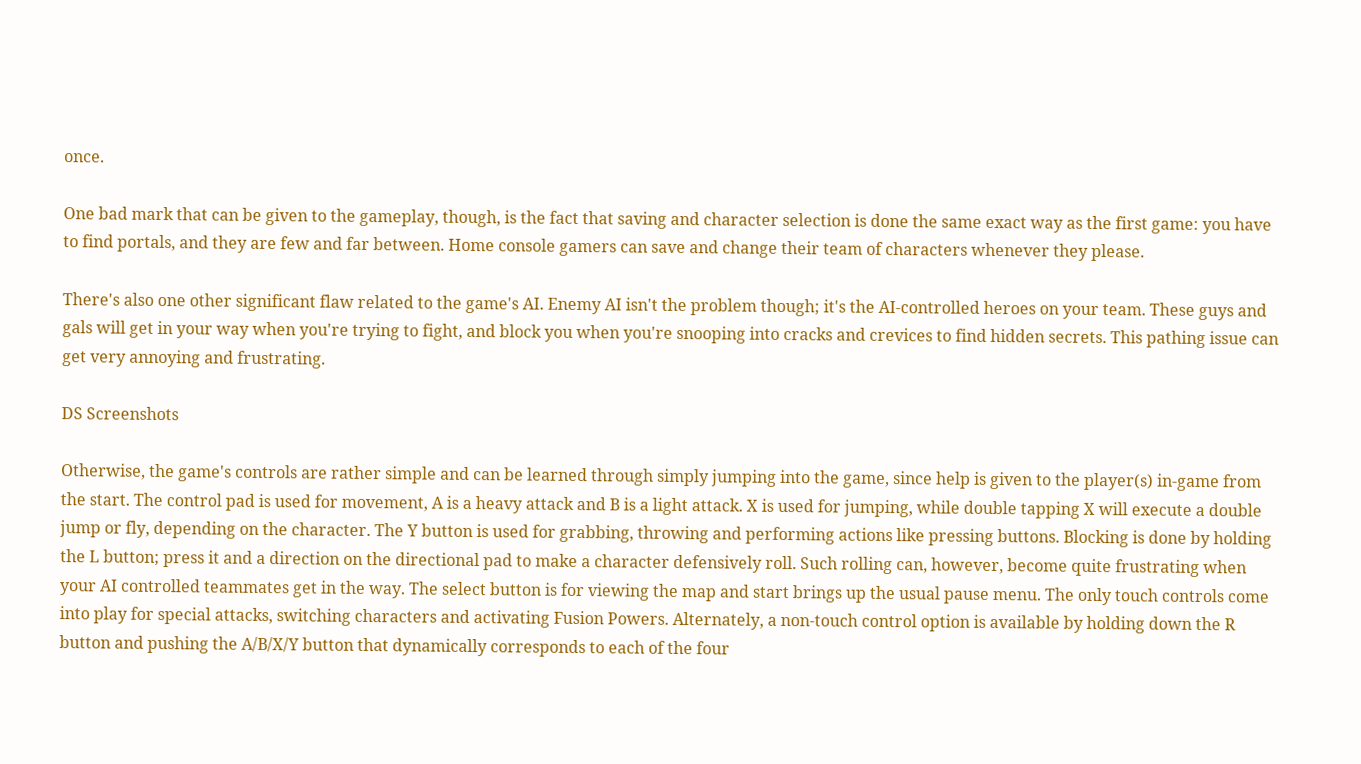once.

One bad mark that can be given to the gameplay, though, is the fact that saving and character selection is done the same exact way as the first game: you have to find portals, and they are few and far between. Home console gamers can save and change their team of characters whenever they please.

There's also one other significant flaw related to the game's AI. Enemy AI isn't the problem though; it's the AI-controlled heroes on your team. These guys and gals will get in your way when you're trying to fight, and block you when you're snooping into cracks and crevices to find hidden secrets. This pathing issue can get very annoying and frustrating.

DS Screenshots

Otherwise, the game's controls are rather simple and can be learned through simply jumping into the game, since help is given to the player(s) in-game from the start. The control pad is used for movement, A is a heavy attack and B is a light attack. X is used for jumping, while double tapping X will execute a double jump or fly, depending on the character. The Y button is used for grabbing, throwing and performing actions like pressing buttons. Blocking is done by holding the L button; press it and a direction on the directional pad to make a character defensively roll. Such rolling can, however, become quite frustrating when your AI controlled teammates get in the way. The select button is for viewing the map and start brings up the usual pause menu. The only touch controls come into play for special attacks, switching characters and activating Fusion Powers. Alternately, a non-touch control option is available by holding down the R button and pushing the A/B/X/Y button that dynamically corresponds to each of the four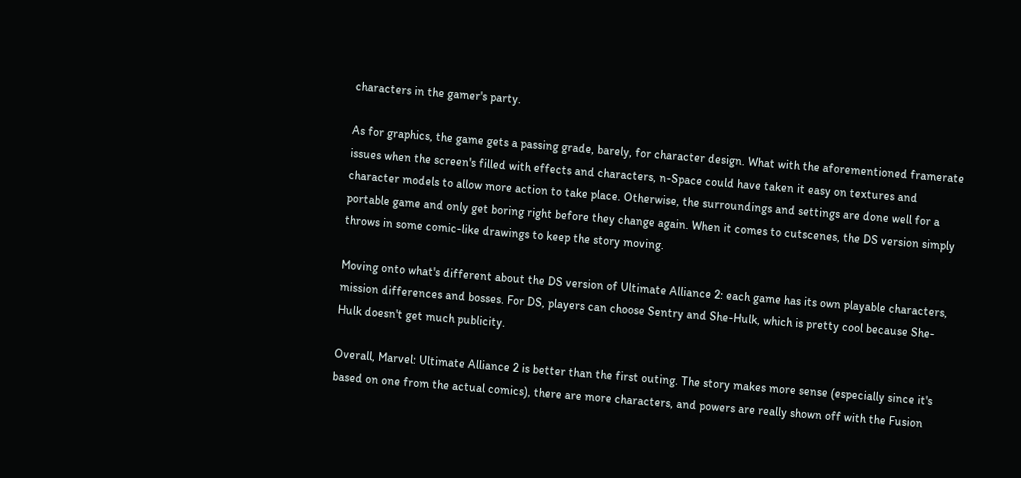characters in the gamer's party.

As for graphics, the game gets a passing grade, barely, for character design. What with the aforementioned framerate issues when the screen's filled with effects and characters, n-Space could have taken it easy on textures and character models to allow more action to take place. Otherwise, the surroundings and settings are done well for a portable game and only get boring right before they change again. When it comes to cutscenes, the DS version simply throws in some comic-like drawings to keep the story moving.

Moving onto what's different about the DS version of Ultimate Alliance 2: each game has its own playable characters, mission differences and bosses. For DS, players can choose Sentry and She-Hulk, which is pretty cool because She-Hulk doesn't get much publicity.

Overall, Marvel: Ultimate Alliance 2 is better than the first outing. The story makes more sense (especially since it's based on one from the actual comics), there are more characters, and powers are really shown off with the Fusion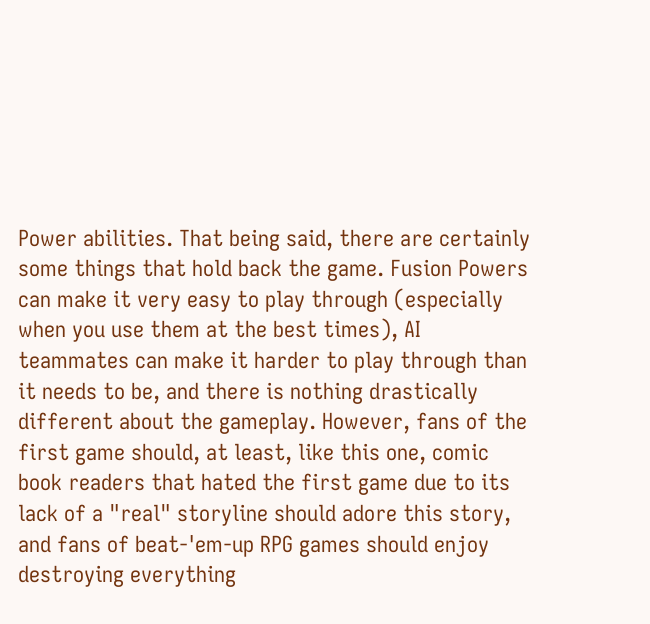Power abilities. That being said, there are certainly some things that hold back the game. Fusion Powers can make it very easy to play through (especially when you use them at the best times), AI teammates can make it harder to play through than it needs to be, and there is nothing drastically different about the gameplay. However, fans of the first game should, at least, like this one, comic book readers that hated the first game due to its lack of a "real" storyline should adore this story, and fans of beat-'em-up RPG games should enjoy destroying everything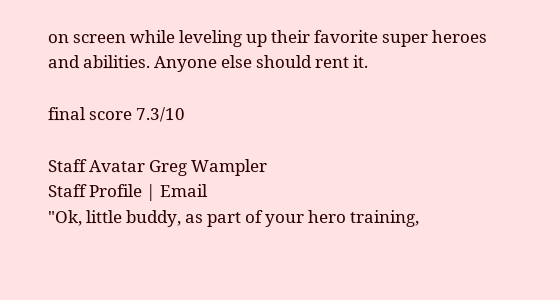on screen while leveling up their favorite super heroes and abilities. Anyone else should rent it.

final score 7.3/10

Staff Avatar Greg Wampler
Staff Profile | Email
"Ok, little buddy, as part of your hero training,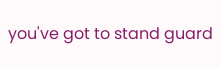you've got to stand guard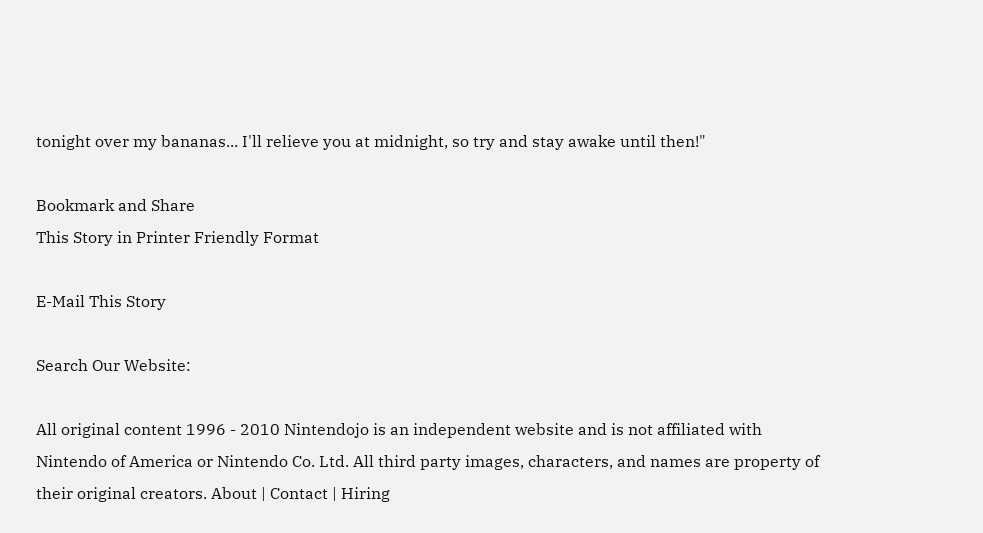tonight over my bananas... I'll relieve you at midnight, so try and stay awake until then!"

Bookmark and Share
This Story in Printer Friendly Format

E-Mail This Story

Search Our Website:

All original content 1996 - 2010 Nintendojo is an independent website and is not affiliated with Nintendo of America or Nintendo Co. Ltd. All third party images, characters, and names are property of their original creators. About | Contact | Hiring